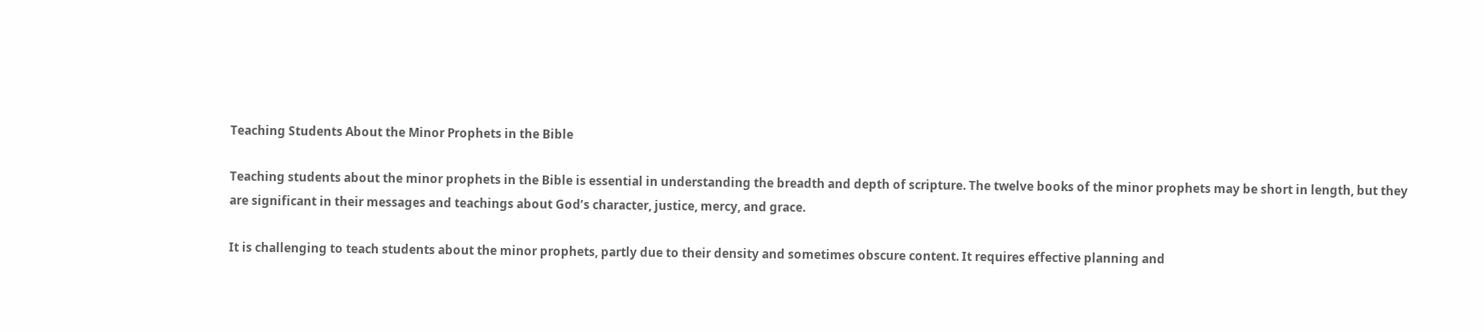Teaching Students About the Minor Prophets in the Bible

Teaching students about the minor prophets in the Bible is essential in understanding the breadth and depth of scripture. The twelve books of the minor prophets may be short in length, but they are significant in their messages and teachings about God’s character, justice, mercy, and grace.

It is challenging to teach students about the minor prophets, partly due to their density and sometimes obscure content. It requires effective planning and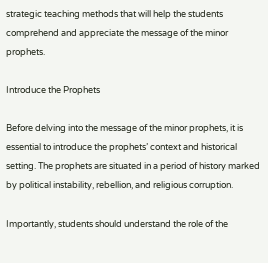strategic teaching methods that will help the students comprehend and appreciate the message of the minor prophets.

Introduce the Prophets

Before delving into the message of the minor prophets, it is essential to introduce the prophets’ context and historical setting. The prophets are situated in a period of history marked by political instability, rebellion, and religious corruption.

Importantly, students should understand the role of the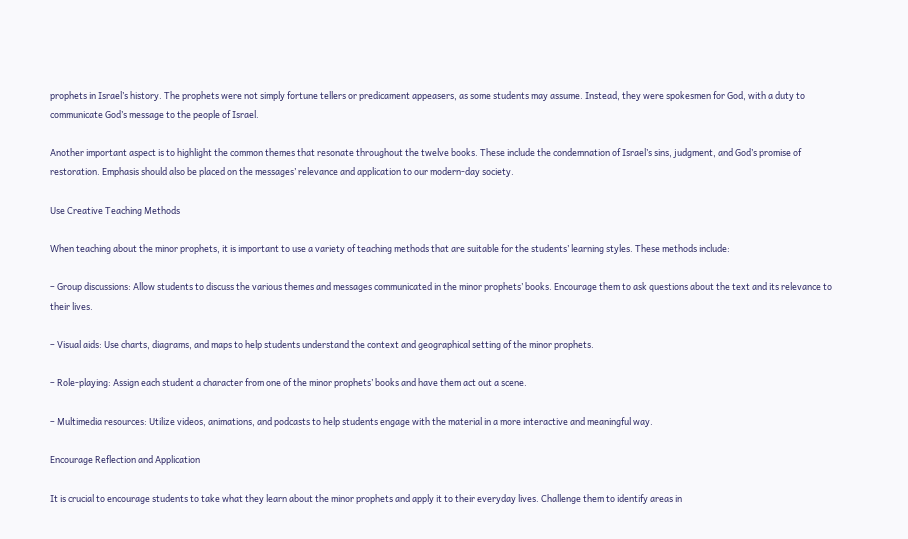prophets in Israel’s history. The prophets were not simply fortune tellers or predicament appeasers, as some students may assume. Instead, they were spokesmen for God, with a duty to communicate God’s message to the people of Israel.

Another important aspect is to highlight the common themes that resonate throughout the twelve books. These include the condemnation of Israel’s sins, judgment, and God’s promise of restoration. Emphasis should also be placed on the messages’ relevance and application to our modern-day society.

Use Creative Teaching Methods

When teaching about the minor prophets, it is important to use a variety of teaching methods that are suitable for the students’ learning styles. These methods include:

– Group discussions: Allow students to discuss the various themes and messages communicated in the minor prophets’ books. Encourage them to ask questions about the text and its relevance to their lives.

– Visual aids: Use charts, diagrams, and maps to help students understand the context and geographical setting of the minor prophets.

– Role-playing: Assign each student a character from one of the minor prophets’ books and have them act out a scene.

– Multimedia resources: Utilize videos, animations, and podcasts to help students engage with the material in a more interactive and meaningful way.

Encourage Reflection and Application

It is crucial to encourage students to take what they learn about the minor prophets and apply it to their everyday lives. Challenge them to identify areas in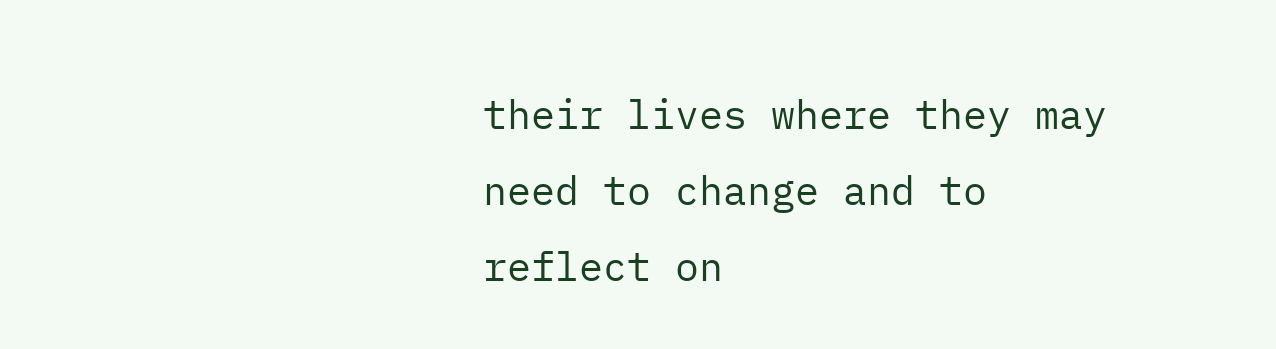their lives where they may need to change and to reflect on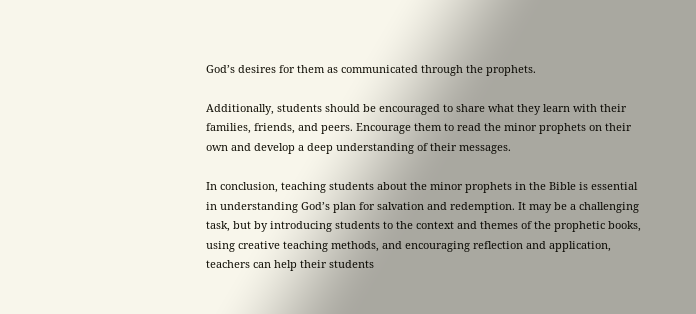God’s desires for them as communicated through the prophets.

Additionally, students should be encouraged to share what they learn with their families, friends, and peers. Encourage them to read the minor prophets on their own and develop a deep understanding of their messages.

In conclusion, teaching students about the minor prophets in the Bible is essential in understanding God’s plan for salvation and redemption. It may be a challenging task, but by introducing students to the context and themes of the prophetic books, using creative teaching methods, and encouraging reflection and application, teachers can help their students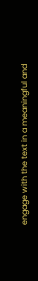engage with the text in a meaningful and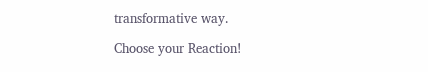transformative way.

Choose your Reaction!